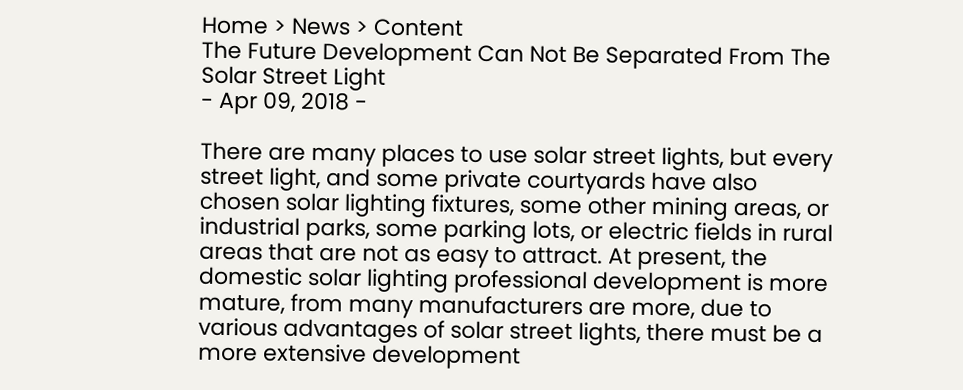Home > News > Content
The Future Development Can Not Be Separated From The Solar Street Light
- Apr 09, 2018 -

There are many places to use solar street lights, but every street light, and some private courtyards have also chosen solar lighting fixtures, some other mining areas, or industrial parks, some parking lots, or electric fields in rural areas that are not as easy to attract. At present, the domestic solar lighting professional development is more mature, from many manufacturers are more, due to various advantages of solar street lights, there must be a more extensive development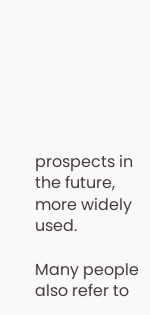prospects in the future, more widely used.

Many people also refer to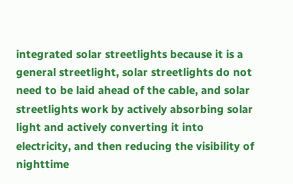integrated solar streetlights because it is a general streetlight, solar streetlights do not need to be laid ahead of the cable, and solar streetlights work by actively absorbing solar light and actively converting it into electricity, and then reducing the visibility of nighttime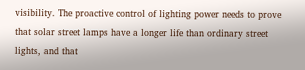visibility. The proactive control of lighting power needs to prove that solar street lamps have a longer life than ordinary street lights, and that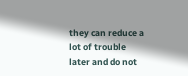they can reduce a lot of trouble later and do not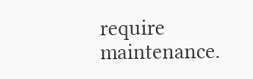require maintenance.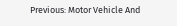Previous: Motor Vehicle And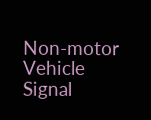Non-motor Vehicle Signal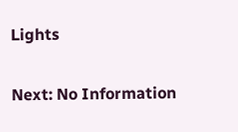Lights

Next: No Information